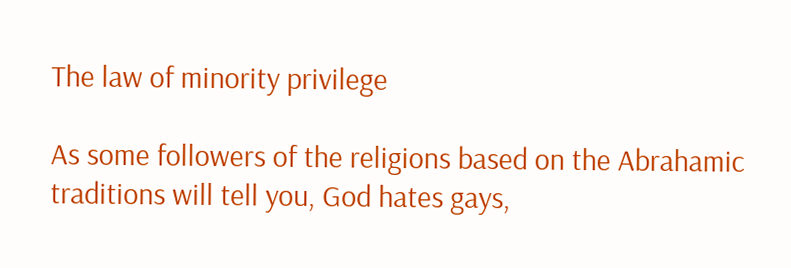The law of minority privilege

As some followers of the religions based on the Abrahamic traditions will tell you, God hates gays,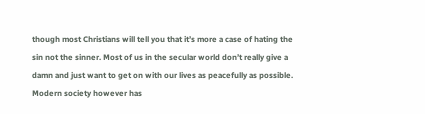though most Christians will tell you that it’s more a case of hating the sin not the sinner. Most of us in the secular world don’t really give a damn and just want to get on with our lives as peacefully as possible. Modern society however has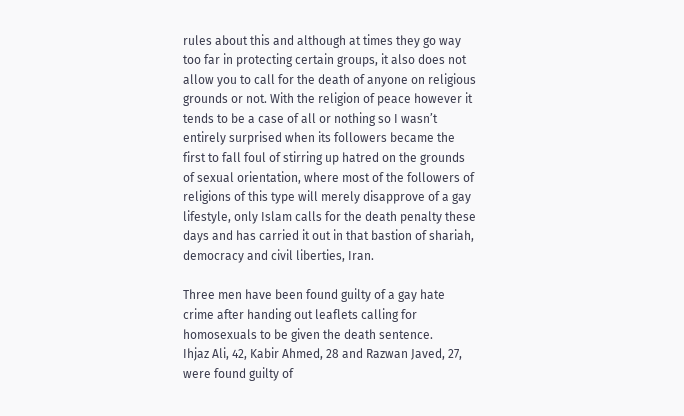rules about this and although at times they go way too far in protecting certain groups, it also does not allow you to call for the death of anyone on religious grounds or not. With the religion of peace however it tends to be a case of all or nothing so I wasn’t entirely surprised when its followers became the first to fall foul of stirring up hatred on the grounds of sexual orientation, where most of the followers of religions of this type will merely disapprove of a gay lifestyle, only Islam calls for the death penalty these days and has carried it out in that bastion of shariah, democracy and civil liberties, Iran.

Three men have been found guilty of a gay hate crime after handing out leaflets calling for homosexuals to be given the death sentence.
Ihjaz Ali, 42, Kabir Ahmed, 28 and Razwan Javed, 27, were found guilty of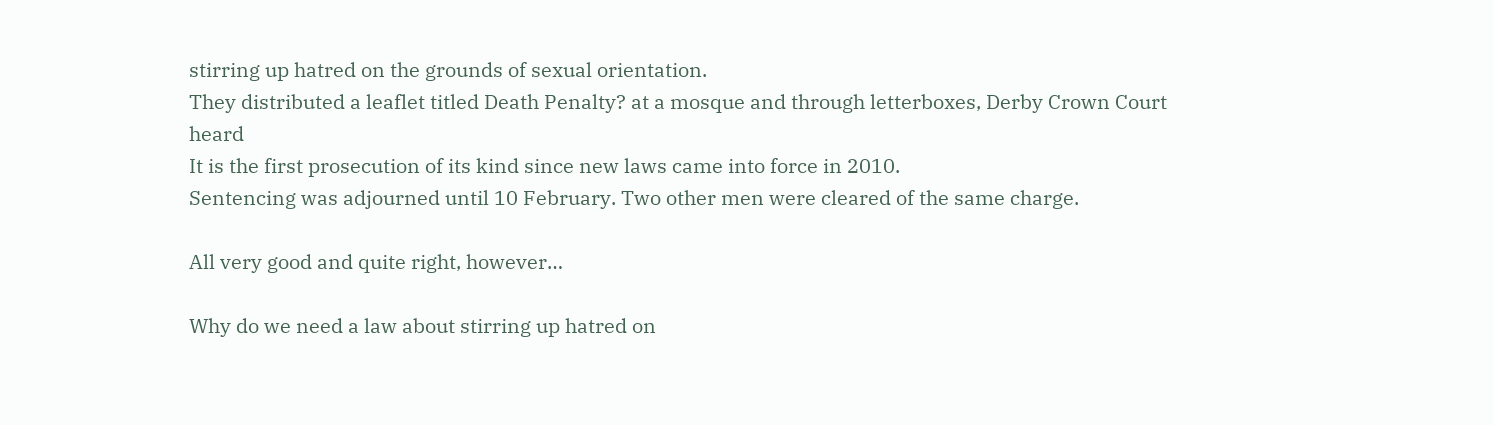stirring up hatred on the grounds of sexual orientation.
They distributed a leaflet titled Death Penalty? at a mosque and through letterboxes, Derby Crown Court heard
It is the first prosecution of its kind since new laws came into force in 2010.
Sentencing was adjourned until 10 February. Two other men were cleared of the same charge.

All very good and quite right, however…

Why do we need a law about stirring up hatred on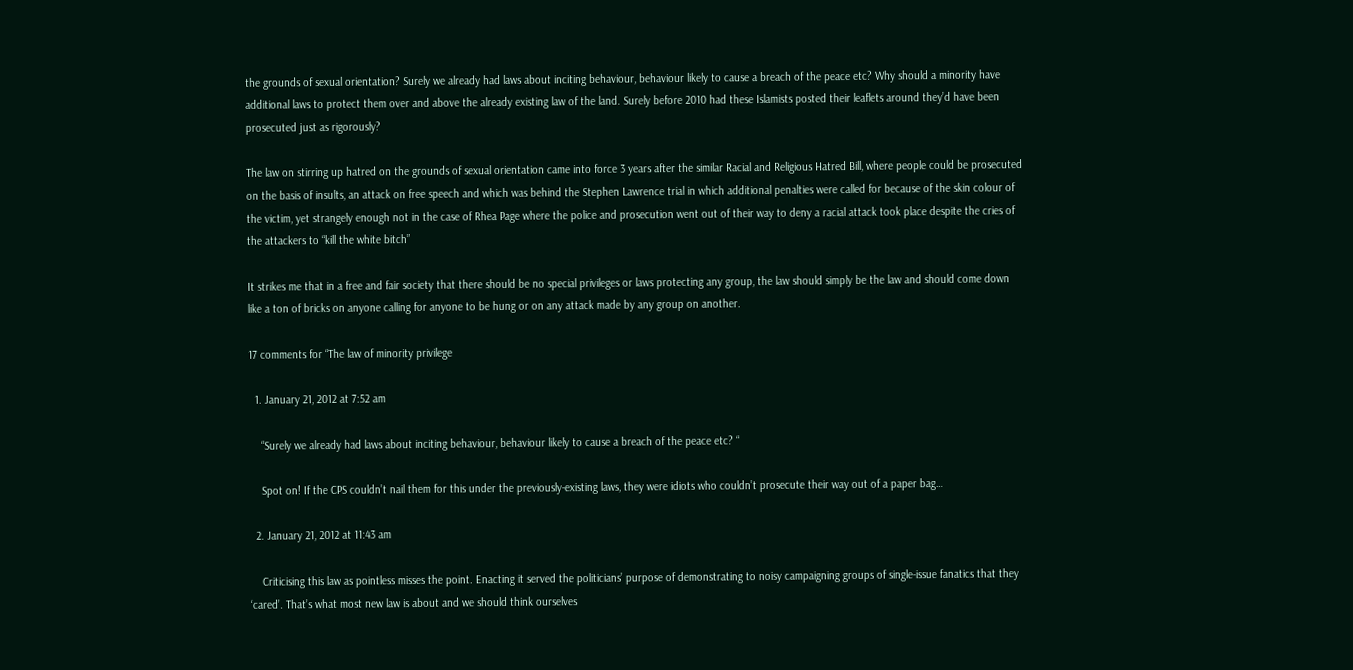the grounds of sexual orientation? Surely we already had laws about inciting behaviour, behaviour likely to cause a breach of the peace etc? Why should a minority have additional laws to protect them over and above the already existing law of the land. Surely before 2010 had these Islamists posted their leaflets around they’d have been prosecuted just as rigorously?

The law on stirring up hatred on the grounds of sexual orientation came into force 3 years after the similar Racial and Religious Hatred Bill, where people could be prosecuted on the basis of insults, an attack on free speech and which was behind the Stephen Lawrence trial in which additional penalties were called for because of the skin colour of the victim, yet strangely enough not in the case of Rhea Page where the police and prosecution went out of their way to deny a racial attack took place despite the cries of the attackers to “kill the white bitch”

It strikes me that in a free and fair society that there should be no special privileges or laws protecting any group, the law should simply be the law and should come down like a ton of bricks on anyone calling for anyone to be hung or on any attack made by any group on another.

17 comments for “The law of minority privilege

  1. January 21, 2012 at 7:52 am

    “Surely we already had laws about inciting behaviour, behaviour likely to cause a breach of the peace etc? “

    Spot on! If the CPS couldn’t nail them for this under the previously-existing laws, they were idiots who couldn’t prosecute their way out of a paper bag…

  2. January 21, 2012 at 11:43 am

    Criticising this law as pointless misses the point. Enacting it served the politicians’ purpose of demonstrating to noisy campaigning groups of single-issue fanatics that they ‘cared’. That’s what most new law is about and we should think ourselves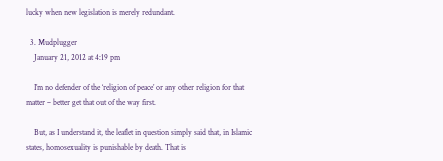lucky when new legislation is merely redundant.

  3. Mudplugger
    January 21, 2012 at 4:19 pm

    I’m no defender of the ‘religion of peace’ or any other religion for that matter – better get that out of the way first.

    But, as I understand it, the leaflet in question simply said that, in Islamic states, homosexuality is punishable by death. That is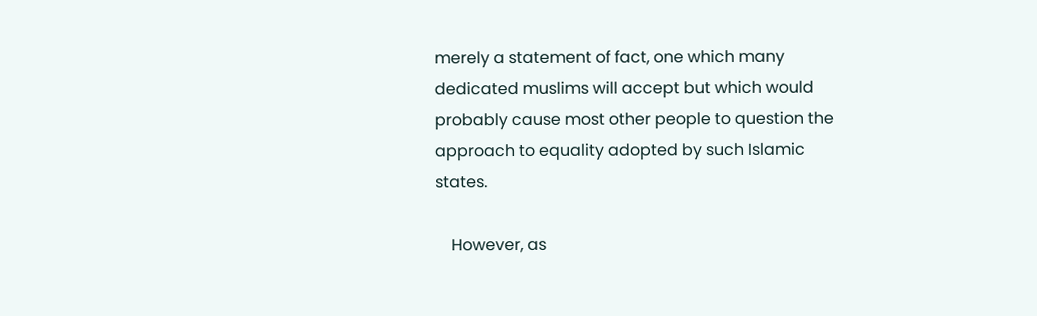merely a statement of fact, one which many dedicated muslims will accept but which would probably cause most other people to question the approach to equality adopted by such Islamic states.

    However, as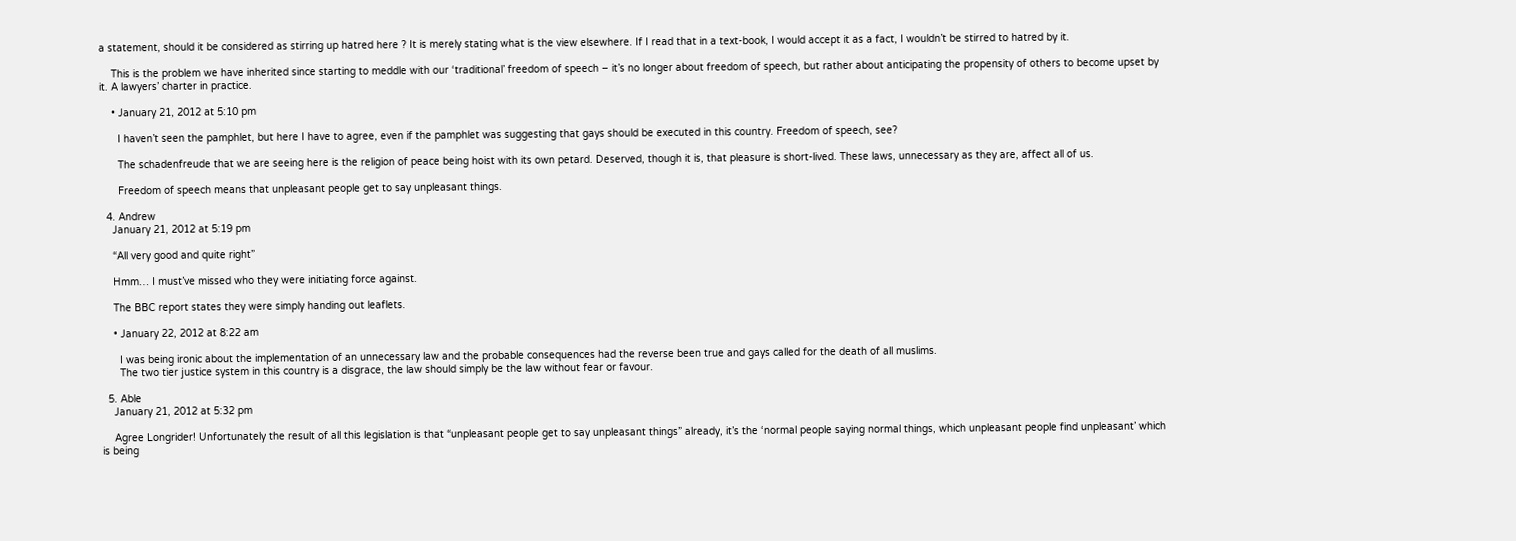a statement, should it be considered as stirring up hatred here ? It is merely stating what is the view elsewhere. If I read that in a text-book, I would accept it as a fact, I wouldn’t be stirred to hatred by it.

    This is the problem we have inherited since starting to meddle with our ‘traditional’ freedom of speech – it’s no longer about freedom of speech, but rather about anticipating the propensity of others to become upset by it. A lawyers’ charter in practice.

    • January 21, 2012 at 5:10 pm

      I haven’t seen the pamphlet, but here I have to agree, even if the pamphlet was suggesting that gays should be executed in this country. Freedom of speech, see?

      The schadenfreude that we are seeing here is the religion of peace being hoist with its own petard. Deserved, though it is, that pleasure is short-lived. These laws, unnecessary as they are, affect all of us.

      Freedom of speech means that unpleasant people get to say unpleasant things.

  4. Andrew
    January 21, 2012 at 5:19 pm

    “All very good and quite right”

    Hmm… I must’ve missed who they were initiating force against.

    The BBC report states they were simply handing out leaflets.

    • January 22, 2012 at 8:22 am

      I was being ironic about the implementation of an unnecessary law and the probable consequences had the reverse been true and gays called for the death of all muslims.
      The two tier justice system in this country is a disgrace, the law should simply be the law without fear or favour.

  5. Able
    January 21, 2012 at 5:32 pm

    Agree Longrider! Unfortunately the result of all this legislation is that “unpleasant people get to say unpleasant things” already, it’s the ‘normal people saying normal things, which unpleasant people find unpleasant’ which is being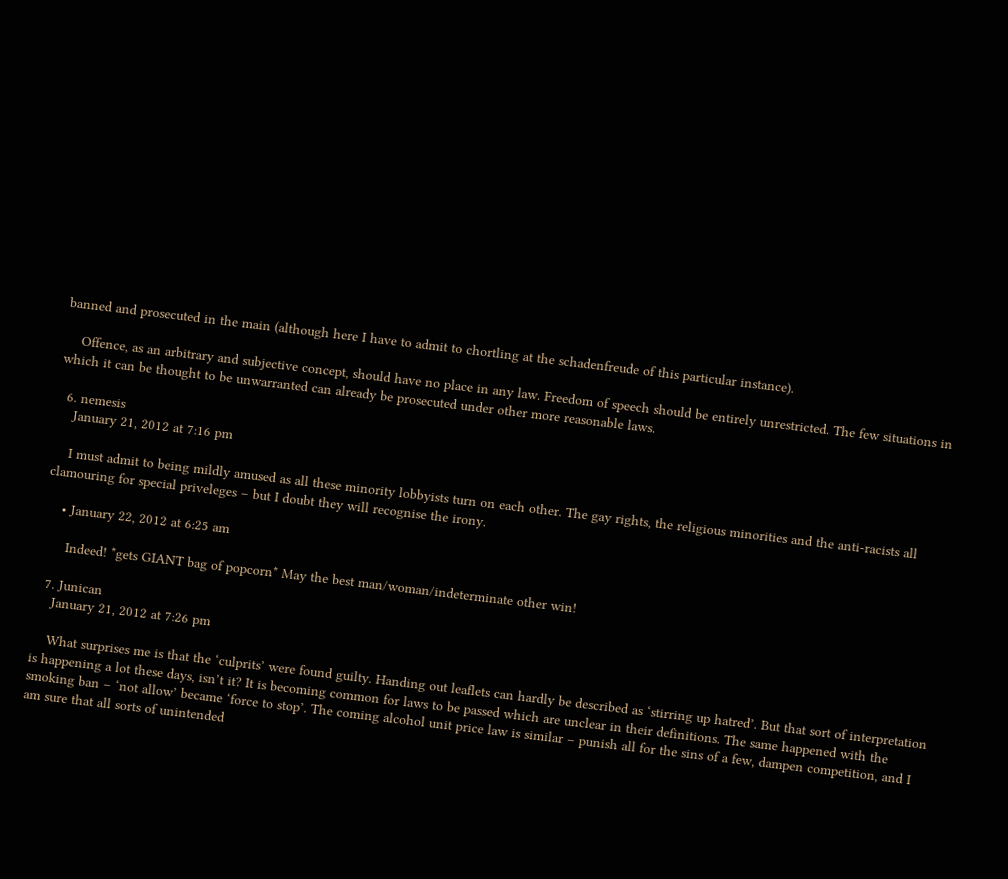banned and prosecuted in the main (although here I have to admit to chortling at the schadenfreude of this particular instance).

    Offence, as an arbitrary and subjective concept, should have no place in any law. Freedom of speech should be entirely unrestricted. The few situations in which it can be thought to be unwarranted can already be prosecuted under other more reasonable laws.

  6. nemesis
    January 21, 2012 at 7:16 pm

    I must admit to being mildly amused as all these minority lobbyists turn on each other. The gay rights, the religious minorities and the anti-racists all clamouring for special priveleges – but I doubt they will recognise the irony.

    • January 22, 2012 at 6:25 am

      Indeed! *gets GIANT bag of popcorn* May the best man/woman/indeterminate other win!

  7. Junican
    January 21, 2012 at 7:26 pm

    What surprises me is that the ‘culprits’ were found guilty. Handing out leaflets can hardly be described as ‘stirring up hatred’. But that sort of interpretation is happening a lot these days, isn’t it? It is becoming common for laws to be passed which are unclear in their definitions. The same happened with the smoking ban – ‘not allow’ became ‘force to stop’. The coming alcohol unit price law is similar – punish all for the sins of a few, dampen competition, and I am sure that all sorts of unintended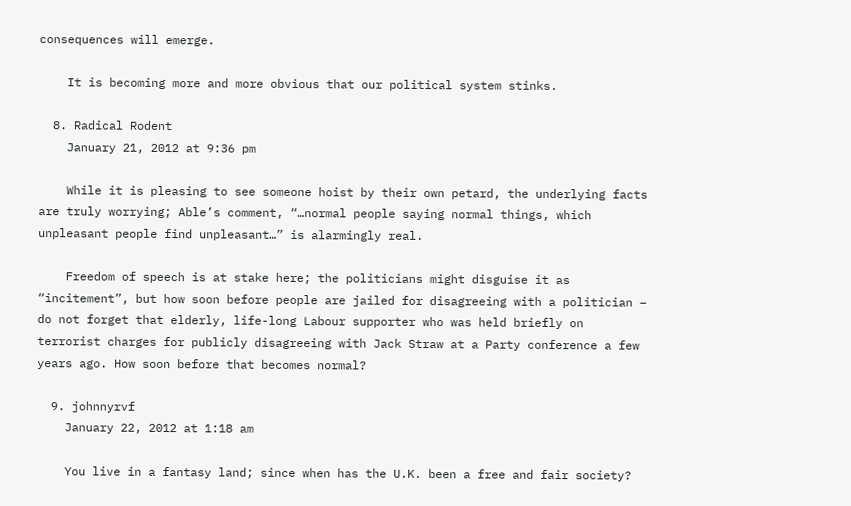consequences will emerge.

    It is becoming more and more obvious that our political system stinks.

  8. Radical Rodent
    January 21, 2012 at 9:36 pm

    While it is pleasing to see someone hoist by their own petard, the underlying facts are truly worrying; Able’s comment, “…normal people saying normal things, which unpleasant people find unpleasant…” is alarmingly real.

    Freedom of speech is at stake here; the politicians might disguise it as “incitement”, but how soon before people are jailed for disagreeing with a politician – do not forget that elderly, life-long Labour supporter who was held briefly on terrorist charges for publicly disagreeing with Jack Straw at a Party conference a few years ago. How soon before that becomes normal?

  9. johnnyrvf
    January 22, 2012 at 1:18 am

    You live in a fantasy land; since when has the U.K. been a free and fair society?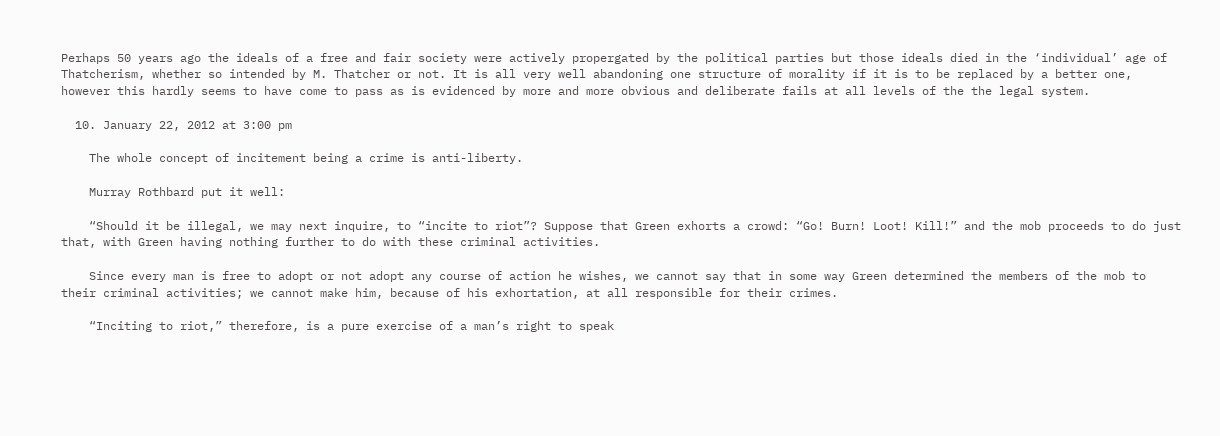Perhaps 50 years ago the ideals of a free and fair society were actively propergated by the political parties but those ideals died in the ‘individual’ age of Thatcherism, whether so intended by M. Thatcher or not. It is all very well abandoning one structure of morality if it is to be replaced by a better one, however this hardly seems to have come to pass as is evidenced by more and more obvious and deliberate fails at all levels of the the legal system.

  10. January 22, 2012 at 3:00 pm

    The whole concept of incitement being a crime is anti-liberty.

    Murray Rothbard put it well:

    “Should it be illegal, we may next inquire, to “incite to riot”? Suppose that Green exhorts a crowd: “Go! Burn! Loot! Kill!” and the mob proceeds to do just that, with Green having nothing further to do with these criminal activities.

    Since every man is free to adopt or not adopt any course of action he wishes, we cannot say that in some way Green determined the members of the mob to their criminal activities; we cannot make him, because of his exhortation, at all responsible for their crimes.

    “Inciting to riot,” therefore, is a pure exercise of a man’s right to speak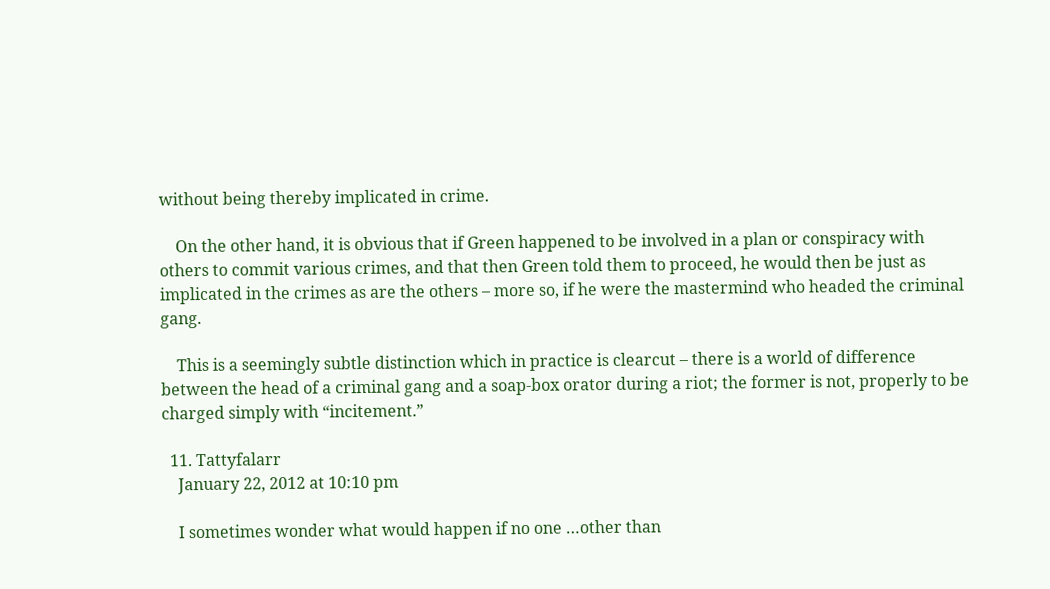without being thereby implicated in crime.

    On the other hand, it is obvious that if Green happened to be involved in a plan or conspiracy with others to commit various crimes, and that then Green told them to proceed, he would then be just as implicated in the crimes as are the others – more so, if he were the mastermind who headed the criminal gang.

    This is a seemingly subtle distinction which in practice is clearcut – there is a world of difference between the head of a criminal gang and a soap-box orator during a riot; the former is not, properly to be charged simply with “incitement.”

  11. Tattyfalarr
    January 22, 2012 at 10:10 pm

    I sometimes wonder what would happen if no one …other than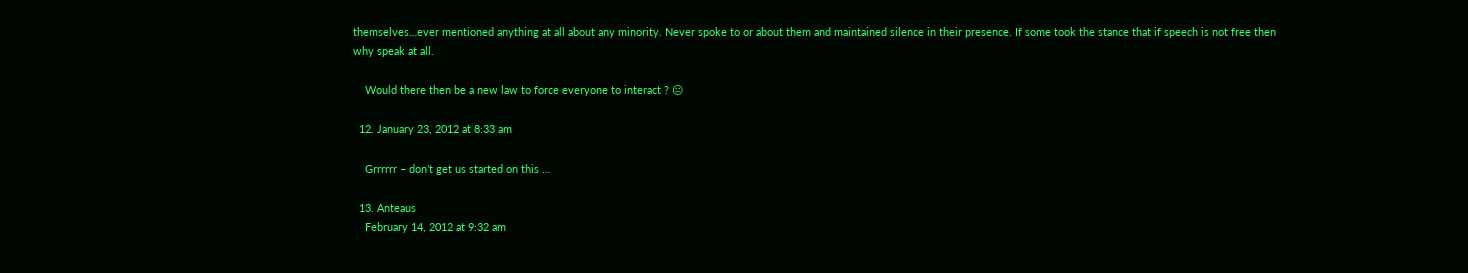themselves…ever mentioned anything at all about any minority. Never spoke to or about them and maintained silence in their presence. If some took the stance that if speech is not free then why speak at all.

    Would there then be a new law to force everyone to interact ? 😐

  12. January 23, 2012 at 8:33 am

    Grrrrrr – don’t get us started on this …

  13. Anteaus
    February 14, 2012 at 9:32 am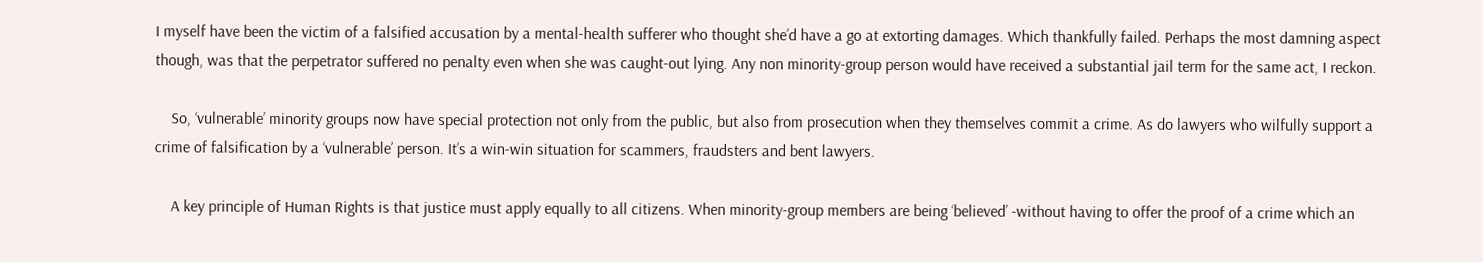I myself have been the victim of a falsified accusation by a mental-health sufferer who thought she’d have a go at extorting damages. Which thankfully failed. Perhaps the most damning aspect though, was that the perpetrator suffered no penalty even when she was caught-out lying. Any non minority-group person would have received a substantial jail term for the same act, I reckon.

    So, ‘vulnerable’ minority groups now have special protection not only from the public, but also from prosecution when they themselves commit a crime. As do lawyers who wilfully support a crime of falsification by a ‘vulnerable’ person. It’s a win-win situation for scammers, fraudsters and bent lawyers.

    A key principle of Human Rights is that justice must apply equally to all citizens. When minority-group members are being ‘believed’ -without having to offer the proof of a crime which an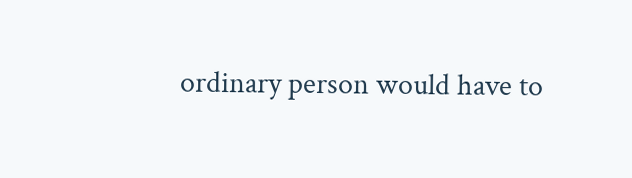ordinary person would have to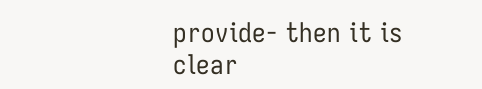provide- then it is clear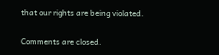that our rights are being violated.

Comments are closed.